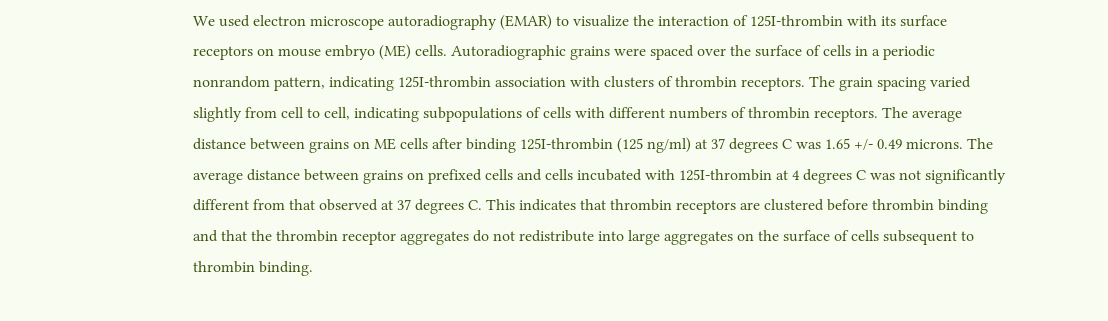We used electron microscope autoradiography (EMAR) to visualize the interaction of 125I-thrombin with its surface receptors on mouse embryo (ME) cells. Autoradiographic grains were spaced over the surface of cells in a periodic nonrandom pattern, indicating 125I-thrombin association with clusters of thrombin receptors. The grain spacing varied slightly from cell to cell, indicating subpopulations of cells with different numbers of thrombin receptors. The average distance between grains on ME cells after binding 125I-thrombin (125 ng/ml) at 37 degrees C was 1.65 +/- 0.49 microns. The average distance between grains on prefixed cells and cells incubated with 125I-thrombin at 4 degrees C was not significantly different from that observed at 37 degrees C. This indicates that thrombin receptors are clustered before thrombin binding and that the thrombin receptor aggregates do not redistribute into large aggregates on the surface of cells subsequent to thrombin binding.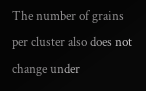The number of grains per cluster also does not change under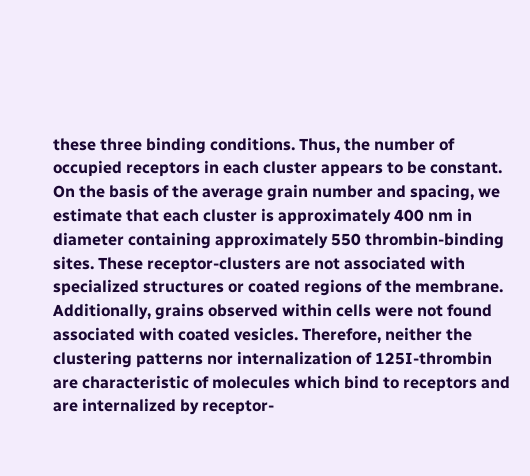these three binding conditions. Thus, the number of occupied receptors in each cluster appears to be constant. On the basis of the average grain number and spacing, we estimate that each cluster is approximately 400 nm in diameter containing approximately 550 thrombin-binding sites. These receptor-clusters are not associated with specialized structures or coated regions of the membrane. Additionally, grains observed within cells were not found associated with coated vesicles. Therefore, neither the clustering patterns nor internalization of 125I-thrombin are characteristic of molecules which bind to receptors and are internalized by receptor-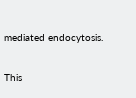mediated endocytosis.

This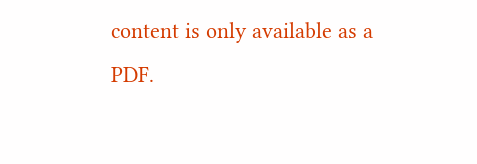content is only available as a PDF.